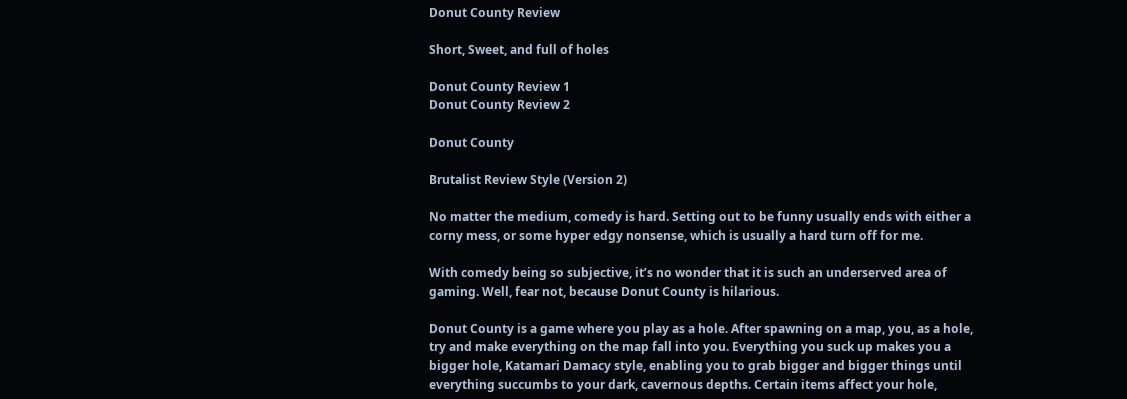Donut County Review

Short, Sweet, and full of holes

Donut County Review 1
Donut County Review 2

Donut County

Brutalist Review Style (Version 2)

No matter the medium, comedy is hard. Setting out to be funny usually ends with either a corny mess, or some hyper edgy nonsense, which is usually a hard turn off for me.

With comedy being so subjective, it’s no wonder that it is such an underserved area of gaming. Well, fear not, because Donut County is hilarious.

Donut County is a game where you play as a hole. After spawning on a map, you, as a hole, try and make everything on the map fall into you. Everything you suck up makes you a bigger hole, Katamari Damacy style, enabling you to grab bigger and bigger things until everything succumbs to your dark, cavernous depths. Certain items affect your hole,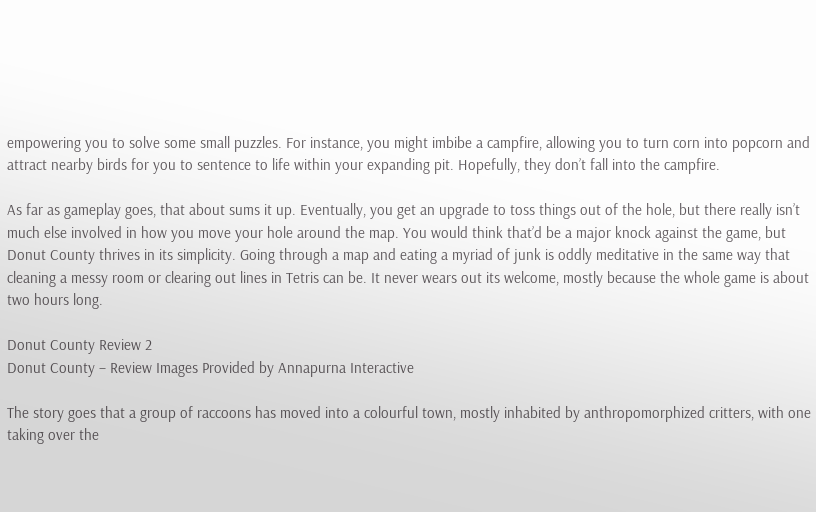empowering you to solve some small puzzles. For instance, you might imbibe a campfire, allowing you to turn corn into popcorn and attract nearby birds for you to sentence to life within your expanding pit. Hopefully, they don’t fall into the campfire.

As far as gameplay goes, that about sums it up. Eventually, you get an upgrade to toss things out of the hole, but there really isn’t much else involved in how you move your hole around the map. You would think that’d be a major knock against the game, but Donut County thrives in its simplicity. Going through a map and eating a myriad of junk is oddly meditative in the same way that cleaning a messy room or clearing out lines in Tetris can be. It never wears out its welcome, mostly because the whole game is about two hours long.

Donut County Review 2
Donut County – Review Images Provided by Annapurna Interactive

The story goes that a group of raccoons has moved into a colourful town, mostly inhabited by anthropomorphized critters, with one taking over the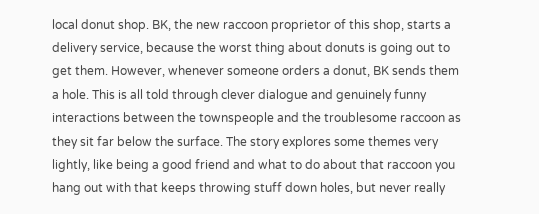local donut shop. BK, the new raccoon proprietor of this shop, starts a delivery service, because the worst thing about donuts is going out to get them. However, whenever someone orders a donut, BK sends them a hole. This is all told through clever dialogue and genuinely funny interactions between the townspeople and the troublesome raccoon as they sit far below the surface. The story explores some themes very lightly, like being a good friend and what to do about that raccoon you hang out with that keeps throwing stuff down holes, but never really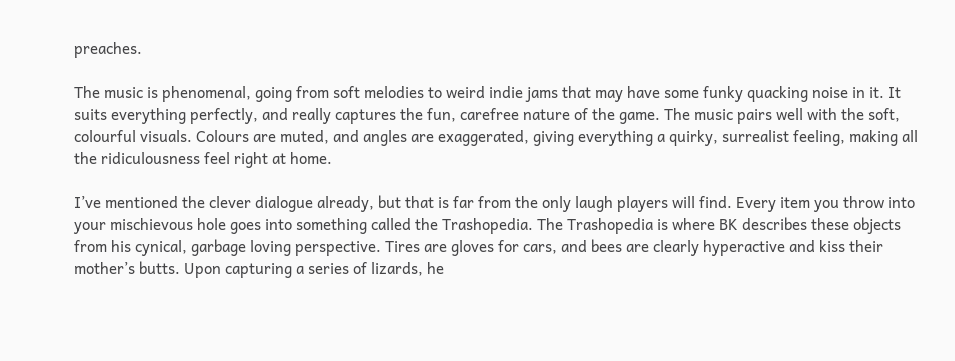preaches.

The music is phenomenal, going from soft melodies to weird indie jams that may have some funky quacking noise in it. It suits everything perfectly, and really captures the fun, carefree nature of the game. The music pairs well with the soft, colourful visuals. Colours are muted, and angles are exaggerated, giving everything a quirky, surrealist feeling, making all the ridiculousness feel right at home.

I’ve mentioned the clever dialogue already, but that is far from the only laugh players will find. Every item you throw into your mischievous hole goes into something called the Trashopedia. The Trashopedia is where BK describes these objects from his cynical, garbage loving perspective. Tires are gloves for cars, and bees are clearly hyperactive and kiss their mother’s butts. Upon capturing a series of lizards, he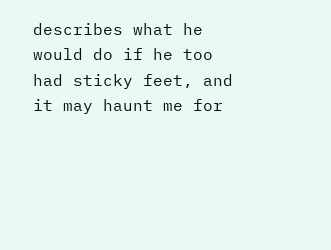describes what he would do if he too had sticky feet, and it may haunt me for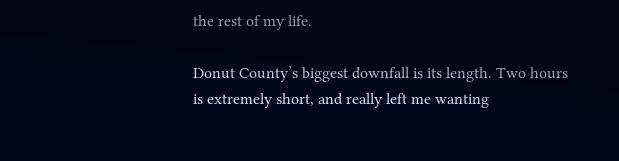the rest of my life.

Donut County’s biggest downfall is its length. Two hours is extremely short, and really left me wanting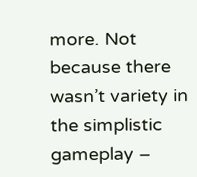more. Not because there wasn’t variety in the simplistic gameplay –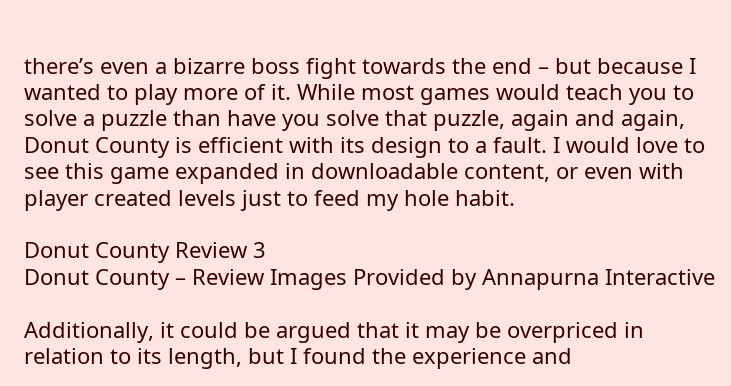there’s even a bizarre boss fight towards the end – but because I wanted to play more of it. While most games would teach you to solve a puzzle than have you solve that puzzle, again and again, Donut County is efficient with its design to a fault. I would love to see this game expanded in downloadable content, or even with player created levels just to feed my hole habit.

Donut County Review 3
Donut County – Review Images Provided by Annapurna Interactive

Additionally, it could be argued that it may be overpriced in relation to its length, but I found the experience and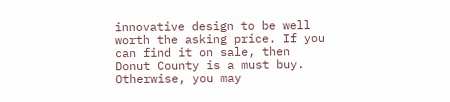innovative design to be well worth the asking price. If you can find it on sale, then Donut County is a must buy. Otherwise, you may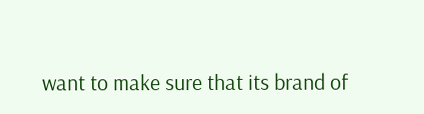want to make sure that its brand of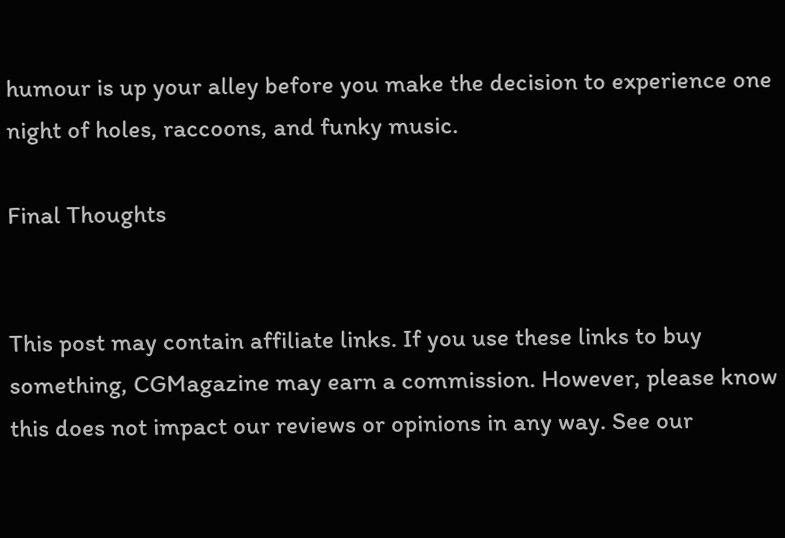humour is up your alley before you make the decision to experience one night of holes, raccoons, and funky music.

Final Thoughts


This post may contain affiliate links. If you use these links to buy something, CGMagazine may earn a commission. However, please know this does not impact our reviews or opinions in any way. See our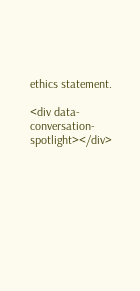ethics statement.

<div data-conversation-spotlight></div>